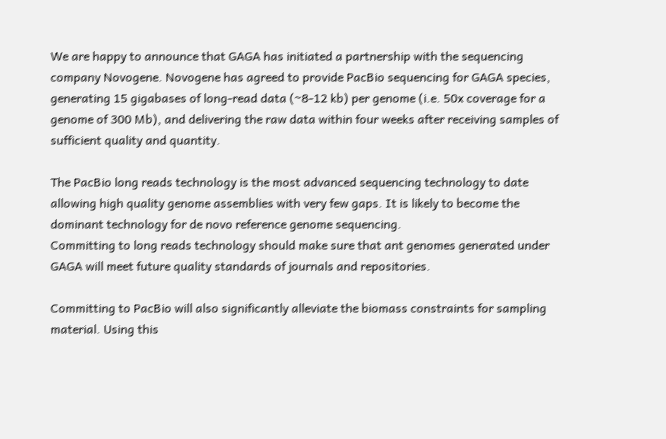We are happy to announce that GAGA has initiated a partnership with the sequencing company Novogene. Novogene has agreed to provide PacBio sequencing for GAGA species, generating 15 gigabases of long-read data (~8-12 kb) per genome (i.e. 50x coverage for a genome of 300 Mb), and delivering the raw data within four weeks after receiving samples of sufficient quality and quantity.

The PacBio long reads technology is the most advanced sequencing technology to date allowing high quality genome assemblies with very few gaps. It is likely to become the dominant technology for de novo reference genome sequencing.
Committing to long reads technology should make sure that ant genomes generated under GAGA will meet future quality standards of journals and repositories.

Committing to PacBio will also significantly alleviate the biomass constraints for sampling material. Using this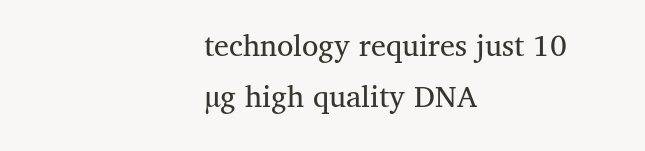technology requires just 10 µg high quality DNA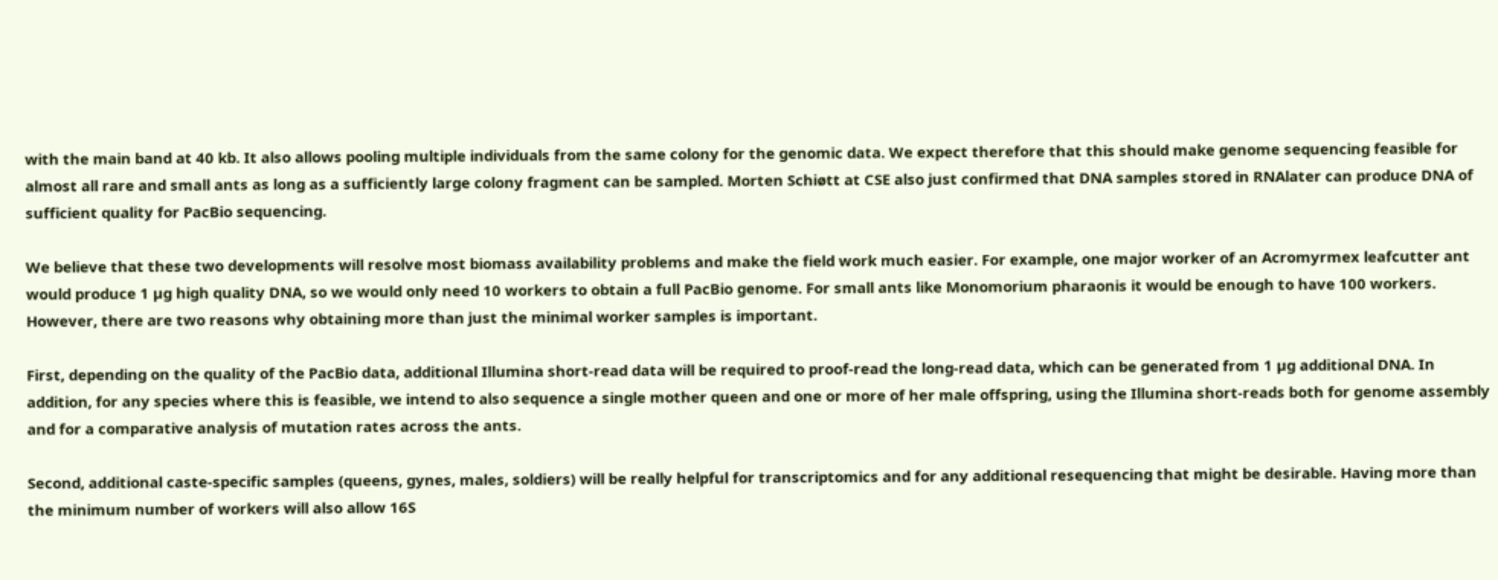with the main band at 40 kb. It also allows pooling multiple individuals from the same colony for the genomic data. We expect therefore that this should make genome sequencing feasible for almost all rare and small ants as long as a sufficiently large colony fragment can be sampled. Morten Schiøtt at CSE also just confirmed that DNA samples stored in RNAlater can produce DNA of sufficient quality for PacBio sequencing.

We believe that these two developments will resolve most biomass availability problems and make the field work much easier. For example, one major worker of an Acromyrmex leafcutter ant would produce 1 µg high quality DNA, so we would only need 10 workers to obtain a full PacBio genome. For small ants like Monomorium pharaonis it would be enough to have 100 workers. However, there are two reasons why obtaining more than just the minimal worker samples is important.

First, depending on the quality of the PacBio data, additional Illumina short-read data will be required to proof-read the long-read data, which can be generated from 1 µg additional DNA. In addition, for any species where this is feasible, we intend to also sequence a single mother queen and one or more of her male offspring, using the Illumina short-reads both for genome assembly and for a comparative analysis of mutation rates across the ants.

Second, additional caste-specific samples (queens, gynes, males, soldiers) will be really helpful for transcriptomics and for any additional resequencing that might be desirable. Having more than the minimum number of workers will also allow 16S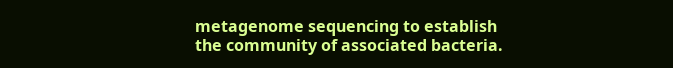metagenome sequencing to establish the community of associated bacteria.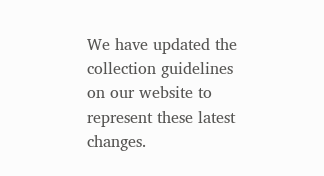We have updated the collection guidelines on our website to represent these latest changes.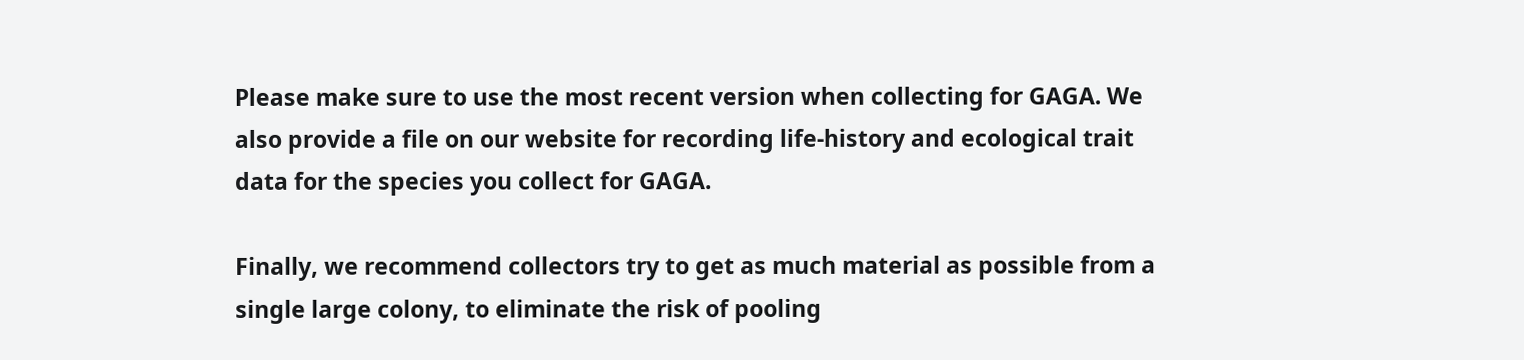Please make sure to use the most recent version when collecting for GAGA. We also provide a file on our website for recording life-history and ecological trait data for the species you collect for GAGA.

Finally, we recommend collectors try to get as much material as possible from a single large colony, to eliminate the risk of pooling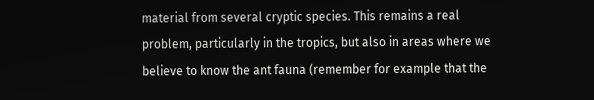material from several cryptic species. This remains a real problem, particularly in the tropics, but also in areas where we believe to know the ant fauna (remember for example that the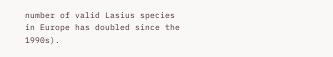number of valid Lasius species in Europe has doubled since the 1990s).